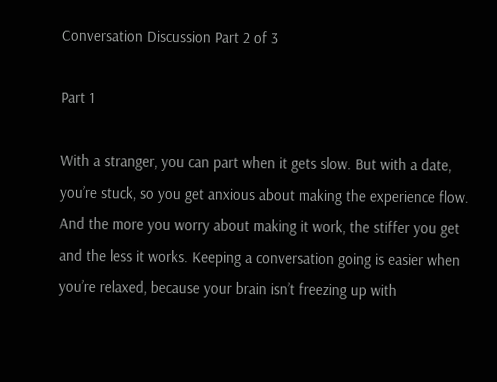Conversation Discussion Part 2 of 3

Part 1

With a stranger, you can part when it gets slow. But with a date, you’re stuck, so you get anxious about making the experience flow. And the more you worry about making it work, the stiffer you get and the less it works. Keeping a conversation going is easier when you’re relaxed, because your brain isn’t freezing up with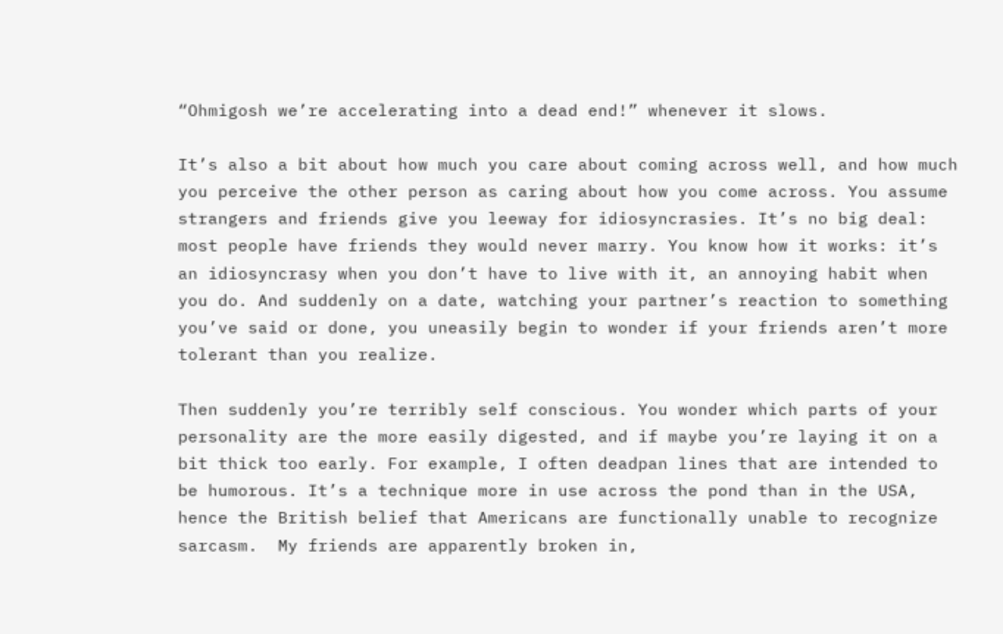“Ohmigosh we’re accelerating into a dead end!” whenever it slows.

It’s also a bit about how much you care about coming across well, and how much you perceive the other person as caring about how you come across. You assume strangers and friends give you leeway for idiosyncrasies. It’s no big deal: most people have friends they would never marry. You know how it works: it’s an idiosyncrasy when you don’t have to live with it, an annoying habit when you do. And suddenly on a date, watching your partner’s reaction to something you’ve said or done, you uneasily begin to wonder if your friends aren’t more tolerant than you realize.

Then suddenly you’re terribly self conscious. You wonder which parts of your personality are the more easily digested, and if maybe you’re laying it on a bit thick too early. For example, I often deadpan lines that are intended to be humorous. It’s a technique more in use across the pond than in the USA, hence the British belief that Americans are functionally unable to recognize sarcasm.  My friends are apparently broken in,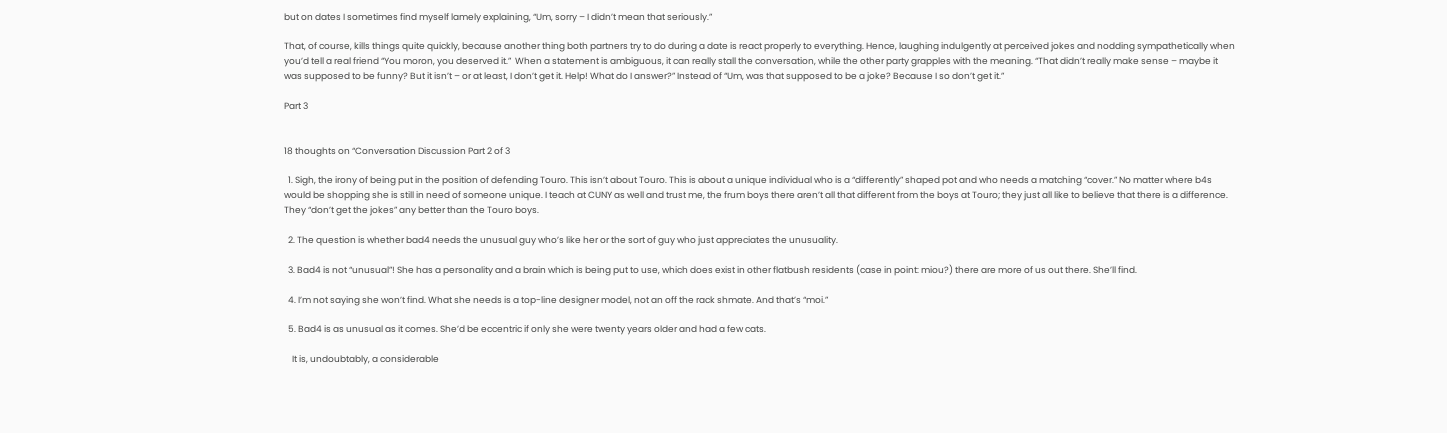but on dates I sometimes find myself lamely explaining, “Um, sorry – I didn’t mean that seriously.”

That, of course, kills things quite quickly, because another thing both partners try to do during a date is react properly to everything. Hence, laughing indulgently at perceived jokes and nodding sympathetically when you’d tell a real friend “You moron, you deserved it.”  When a statement is ambiguous, it can really stall the conversation, while the other party grapples with the meaning. “That didn’t really make sense – maybe it was supposed to be funny? But it isn’t – or at least, I don’t get it. Help! What do I answer?” Instead of “Um, was that supposed to be a joke? Because I so don’t get it.”

Part 3


18 thoughts on “Conversation Discussion Part 2 of 3

  1. Sigh, the irony of being put in the position of defending Touro. This isn’t about Touro. This is about a unique individual who is a “differently” shaped pot and who needs a matching “cover.” No matter where b4s would be shopping she is still in need of someone unique. I teach at CUNY as well and trust me, the frum boys there aren’t all that different from the boys at Touro; they just all like to believe that there is a difference. They “don’t get the jokes” any better than the Touro boys.

  2. The question is whether bad4 needs the unusual guy who’s like her or the sort of guy who just appreciates the unusuality.

  3. Bad4 is not “unusual”! She has a personality and a brain which is being put to use, which does exist in other flatbush residents (case in point: miou?) there are more of us out there. She’ll find.

  4. I’m not saying she won’t find. What she needs is a top-line designer model, not an off the rack shmate. And that’s “moi.”

  5. Bad4 is as unusual as it comes. She’d be eccentric if only she were twenty years older and had a few cats.

    It is, undoubtably, a considerable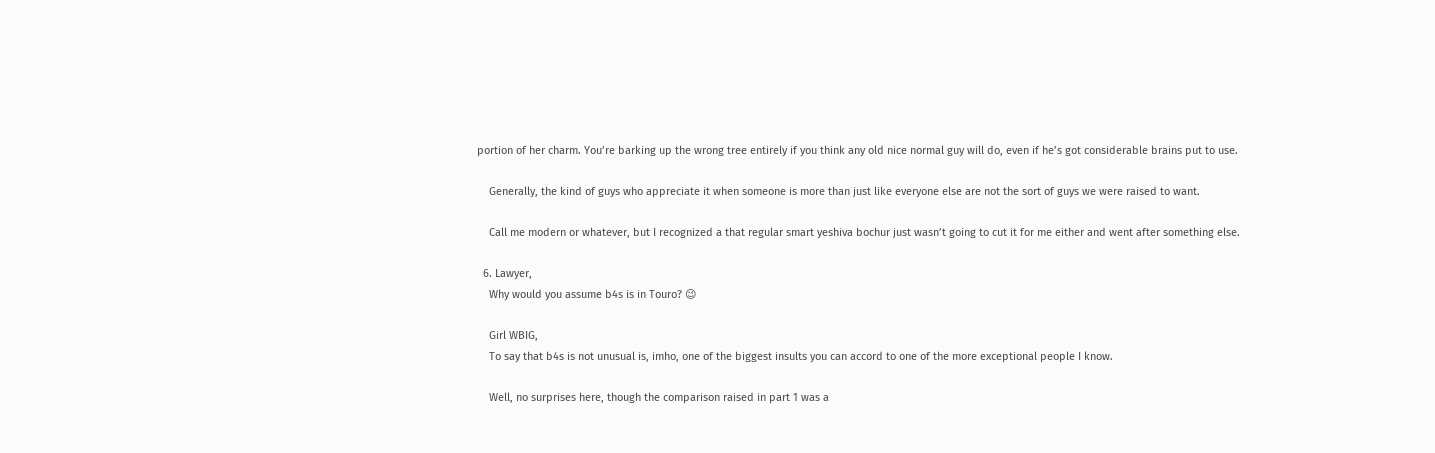portion of her charm. You’re barking up the wrong tree entirely if you think any old nice normal guy will do, even if he’s got considerable brains put to use.

    Generally, the kind of guys who appreciate it when someone is more than just like everyone else are not the sort of guys we were raised to want.

    Call me modern or whatever, but I recognized a that regular smart yeshiva bochur just wasn’t going to cut it for me either and went after something else.

  6. Lawyer,
    Why would you assume b4s is in Touro? 😉

    Girl WBIG,
    To say that b4s is not unusual is, imho, one of the biggest insults you can accord to one of the more exceptional people I know.

    Well, no surprises here, though the comparison raised in part 1 was a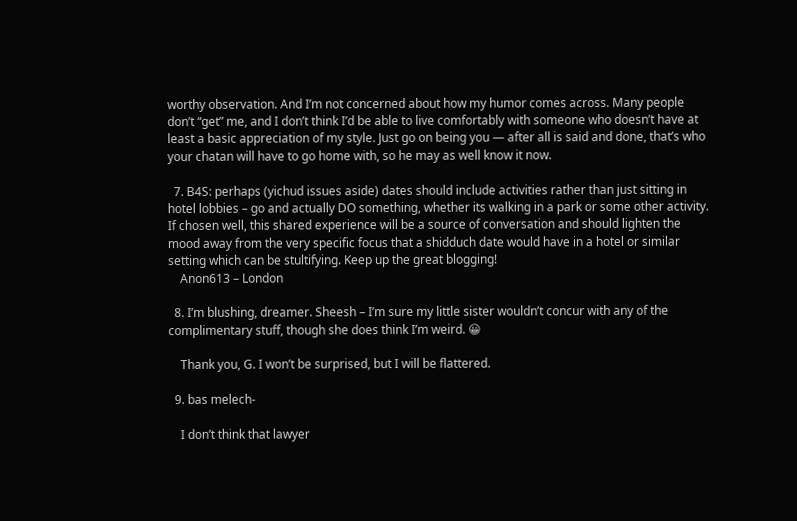worthy observation. And I’m not concerned about how my humor comes across. Many people don’t “get” me, and I don’t think I’d be able to live comfortably with someone who doesn’t have at least a basic appreciation of my style. Just go on being you — after all is said and done, that’s who your chatan will have to go home with, so he may as well know it now.

  7. B4S: perhaps (yichud issues aside) dates should include activities rather than just sitting in hotel lobbies – go and actually DO something, whether its walking in a park or some other activity. If chosen well, this shared experience will be a source of conversation and should lighten the mood away from the very specific focus that a shidduch date would have in a hotel or similar setting which can be stultifying. Keep up the great blogging!
    Anon613 – London

  8. I’m blushing, dreamer. Sheesh – I’m sure my little sister wouldn’t concur with any of the complimentary stuff, though she does think I’m weird. 😀

    Thank you, G. I won’t be surprised, but I will be flattered.

  9. bas melech-

    I don’t think that lawyer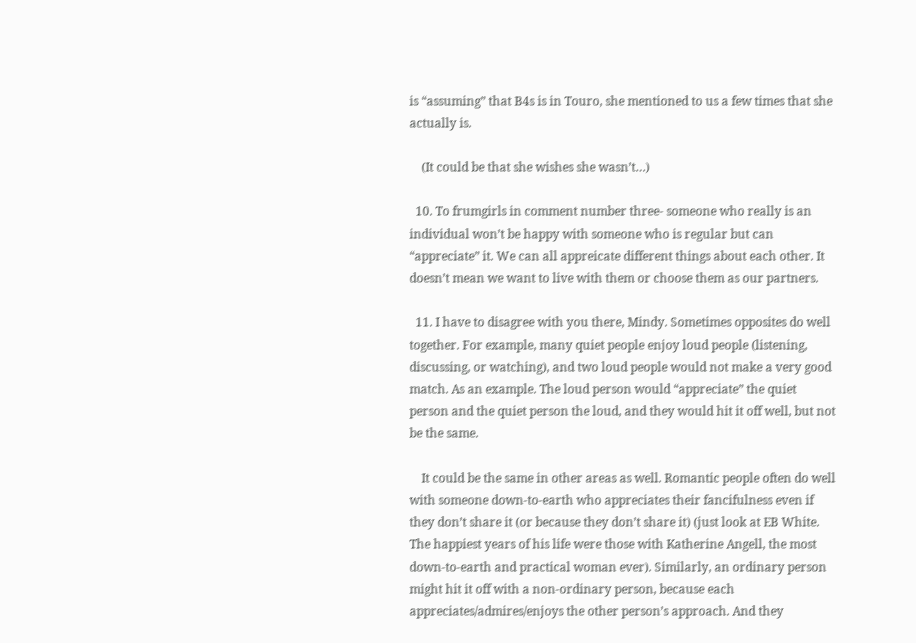is “assuming” that B4s is in Touro, she mentioned to us a few times that she actually is.

    (It could be that she wishes she wasn’t…)

  10. To frumgirls in comment number three- someone who really is an individual won’t be happy with someone who is regular but can “appreciate” it. We can all appreicate different things about each other. It doesn’t mean we want to live with them or choose them as our partners.

  11. I have to disagree with you there, Mindy. Sometimes opposites do well together. For example, many quiet people enjoy loud people (listening, discussing, or watching), and two loud people would not make a very good match. As an example. The loud person would “appreciate” the quiet person and the quiet person the loud, and they would hit it off well, but not be the same.

    It could be the same in other areas as well. Romantic people often do well with someone down-to-earth who appreciates their fancifulness even if they don’t share it (or because they don’t share it) (just look at EB White. The happiest years of his life were those with Katherine Angell, the most down-to-earth and practical woman ever). Similarly, an ordinary person might hit it off with a non-ordinary person, because each appreciates/admires/enjoys the other person’s approach. And they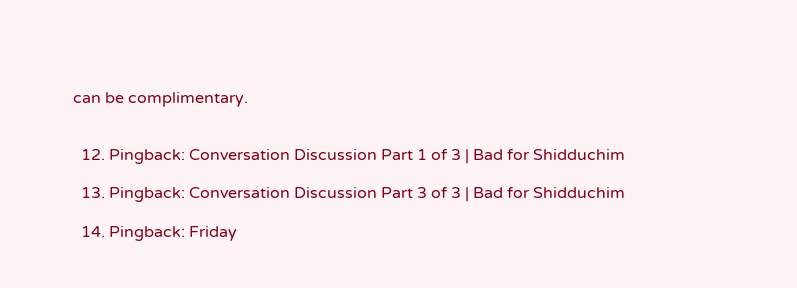can be complimentary.


  12. Pingback: Conversation Discussion Part 1 of 3 | Bad for Shidduchim

  13. Pingback: Conversation Discussion Part 3 of 3 | Bad for Shidduchim

  14. Pingback: Friday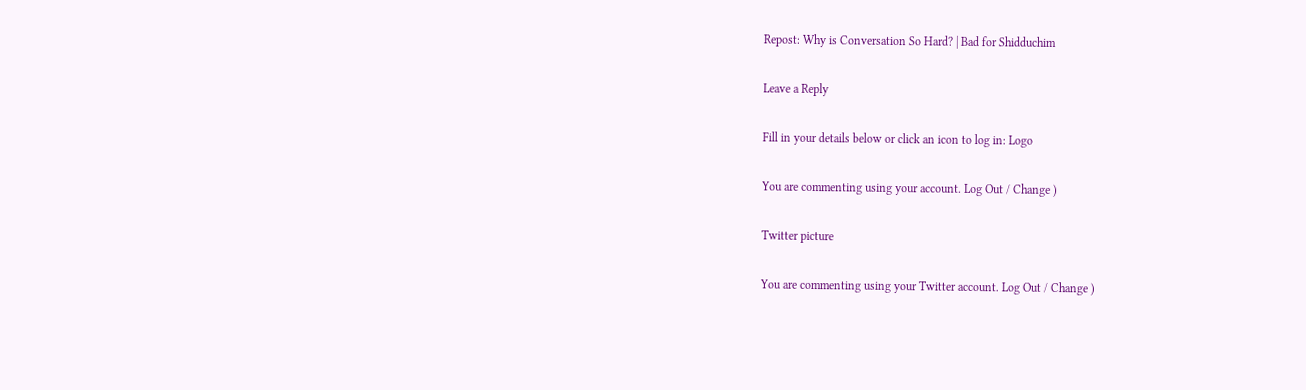Repost: Why is Conversation So Hard? | Bad for Shidduchim

Leave a Reply

Fill in your details below or click an icon to log in: Logo

You are commenting using your account. Log Out / Change )

Twitter picture

You are commenting using your Twitter account. Log Out / Change )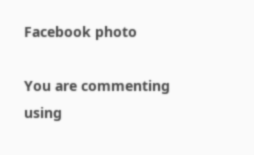Facebook photo

You are commenting using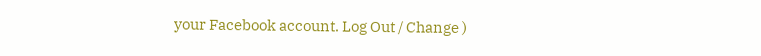your Facebook account. Log Out / Change )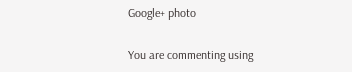Google+ photo

You are commenting using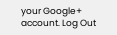your Google+ account. Log Out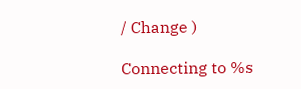/ Change )

Connecting to %s